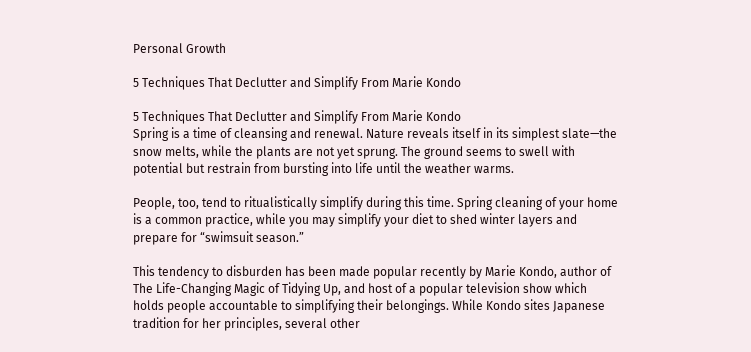Personal Growth

5 Techniques That Declutter and Simplify From Marie Kondo

5 Techniques That Declutter and Simplify From Marie Kondo
Spring is a time of cleansing and renewal. Nature reveals itself in its simplest slate—the snow melts, while the plants are not yet sprung. The ground seems to swell with potential but restrain from bursting into life until the weather warms.

People, too, tend to ritualistically simplify during this time. Spring cleaning of your home is a common practice, while you may simplify your diet to shed winter layers and prepare for “swimsuit season.”

This tendency to disburden has been made popular recently by Marie Kondo, author of The Life-Changing Magic of Tidying Up, and host of a popular television show which holds people accountable to simplifying their belongings. While Kondo sites Japanese tradition for her principles, several other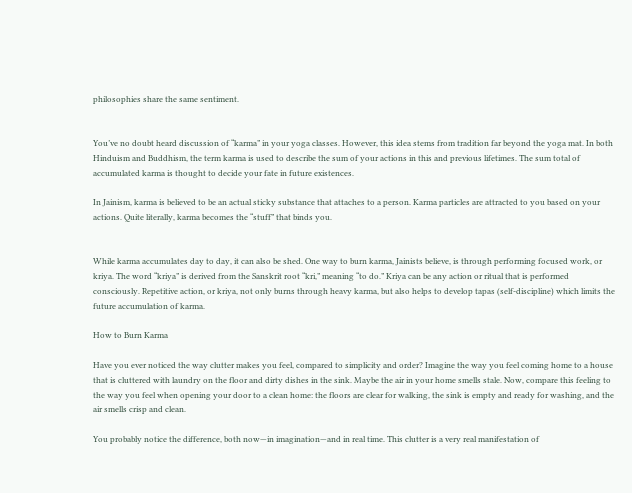philosophies share the same sentiment.


You’ve no doubt heard discussion of “karma” in your yoga classes. However, this idea stems from tradition far beyond the yoga mat. In both Hinduism and Buddhism, the term karma is used to describe the sum of your actions in this and previous lifetimes. The sum total of accumulated karma is thought to decide your fate in future existences.

In Jainism, karma is believed to be an actual sticky substance that attaches to a person. Karma particles are attracted to you based on your actions. Quite literally, karma becomes the “stuff” that binds you.


While karma accumulates day to day, it can also be shed. One way to burn karma, Jainists believe, is through performing focused work, or kriya. The word “kriya” is derived from the Sanskrit root “kri,” meaning “to do.” Kriya can be any action or ritual that is performed consciously. Repetitive action, or kriya, not only burns through heavy karma, but also helps to develop tapas (self-discipline) which limits the future accumulation of karma.

How to Burn Karma

Have you ever noticed the way clutter makes you feel, compared to simplicity and order? Imagine the way you feel coming home to a house that is cluttered with laundry on the floor and dirty dishes in the sink. Maybe the air in your home smells stale. Now, compare this feeling to the way you feel when opening your door to a clean home: the floors are clear for walking, the sink is empty and ready for washing, and the air smells crisp and clean.

You probably notice the difference, both now—in imagination—and in real time. This clutter is a very real manifestation of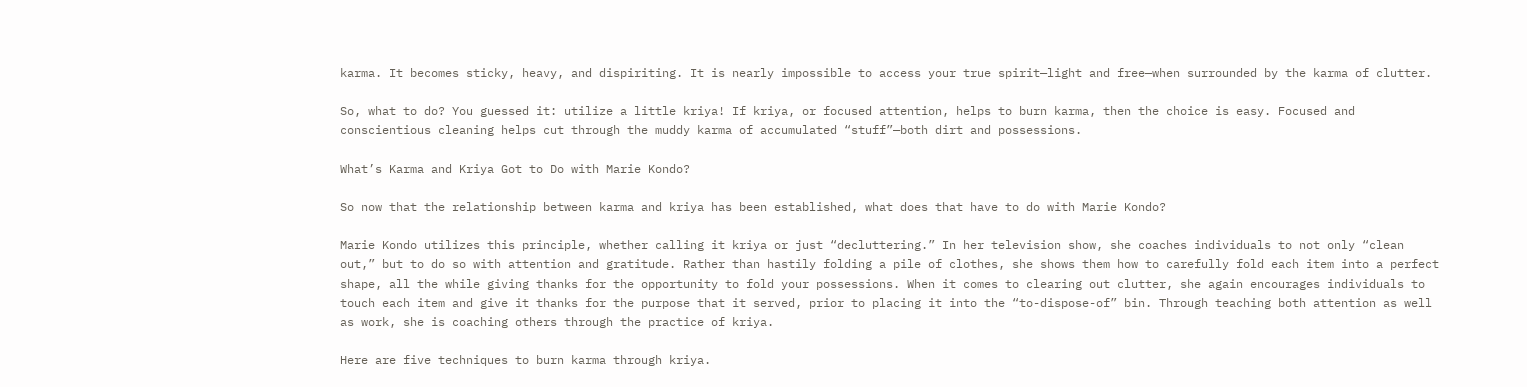karma. It becomes sticky, heavy, and dispiriting. It is nearly impossible to access your true spirit—light and free—when surrounded by the karma of clutter.

So, what to do? You guessed it: utilize a little kriya! If kriya, or focused attention, helps to burn karma, then the choice is easy. Focused and conscientious cleaning helps cut through the muddy karma of accumulated “stuff”—both dirt and possessions.

What’s Karma and Kriya Got to Do with Marie Kondo?

So now that the relationship between karma and kriya has been established, what does that have to do with Marie Kondo?

Marie Kondo utilizes this principle, whether calling it kriya or just “decluttering.” In her television show, she coaches individuals to not only “clean out,” but to do so with attention and gratitude. Rather than hastily folding a pile of clothes, she shows them how to carefully fold each item into a perfect shape, all the while giving thanks for the opportunity to fold your possessions. When it comes to clearing out clutter, she again encourages individuals to touch each item and give it thanks for the purpose that it served, prior to placing it into the “to-dispose-of” bin. Through teaching both attention as well as work, she is coaching others through the practice of kriya.

Here are five techniques to burn karma through kriya.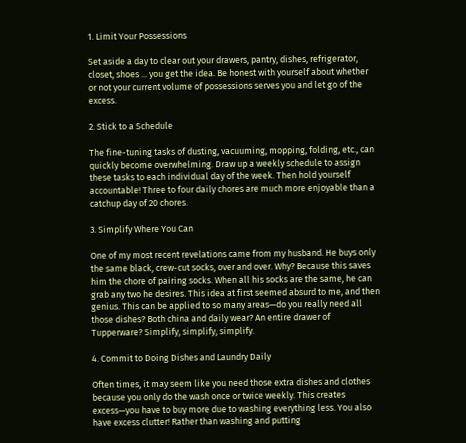1. Limit Your Possessions

Set aside a day to clear out your drawers, pantry, dishes, refrigerator, closet, shoes ... you get the idea. Be honest with yourself about whether or not your current volume of possessions serves you and let go of the excess.

2. Stick to a Schedule

The fine-tuning tasks of dusting, vacuuming, mopping, folding, etc., can quickly become overwhelming. Draw up a weekly schedule to assign these tasks to each individual day of the week. Then hold yourself accountable! Three to four daily chores are much more enjoyable than a catchup day of 20 chores.

3. Simplify Where You Can

One of my most recent revelations came from my husband. He buys only the same black, crew-cut socks, over and over. Why? Because this saves him the chore of pairing socks. When all his socks are the same, he can grab any two he desires. This idea at first seemed absurd to me, and then genius. This can be applied to so many areas—do you really need all those dishes? Both china and daily wear? An entire drawer of Tupperware? Simplify, simplify, simplify.

4. Commit to Doing Dishes and Laundry Daily

Often times, it may seem like you need those extra dishes and clothes because you only do the wash once or twice weekly. This creates excess—you have to buy more due to washing everything less. You also have excess clutter! Rather than washing and putting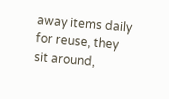away items daily for reuse, they sit around,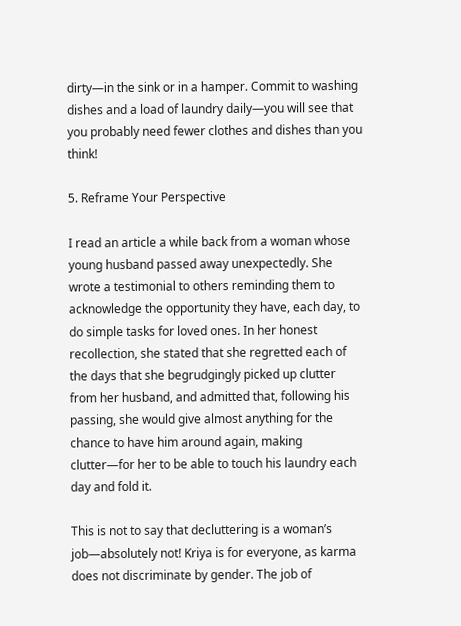dirty—in the sink or in a hamper. Commit to washing dishes and a load of laundry daily—you will see that you probably need fewer clothes and dishes than you think!

5. Reframe Your Perspective

I read an article a while back from a woman whose young husband passed away unexpectedly. She wrote a testimonial to others reminding them to acknowledge the opportunity they have, each day, to do simple tasks for loved ones. In her honest recollection, she stated that she regretted each of the days that she begrudgingly picked up clutter from her husband, and admitted that, following his passing, she would give almost anything for the chance to have him around again, making clutter—for her to be able to touch his laundry each day and fold it.

This is not to say that decluttering is a woman’s job—absolutely not! Kriya is for everyone, as karma does not discriminate by gender. The job of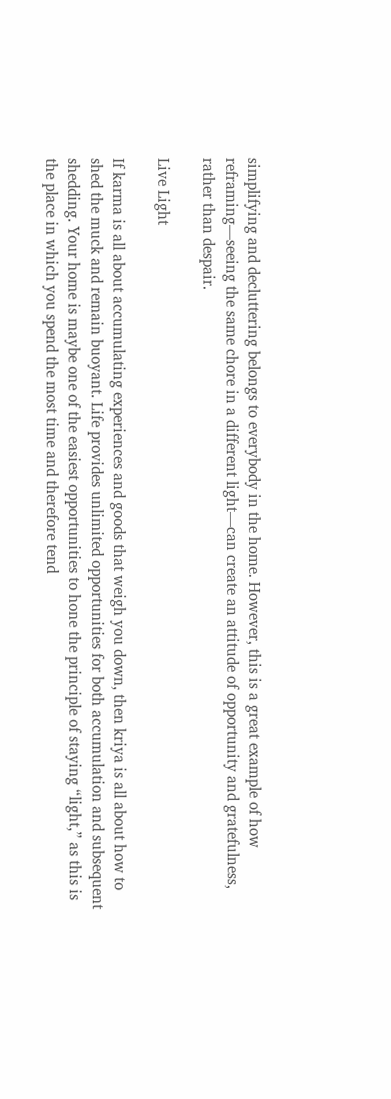simplifying and decluttering belongs to everybody in the home. However, this is a great example of how reframing—seeing the same chore in a different light—can create an attitude of opportunity and gratefulness, rather than despair.

Live Light

If karma is all about accumulating experiences and goods that weigh you down, then kriya is all about how to shed the muck and remain buoyant. Life provides unlimited opportunities for both accumulation and subsequent shedding. Your home is maybe one of the easiest opportunities to hone the principle of staying “light,” as this is the place in which you spend the most time and therefore tend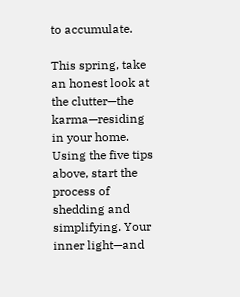to accumulate.

This spring, take an honest look at the clutter—the karma—residing in your home. Using the five tips above, start the process of shedding and simplifying. Your inner light—and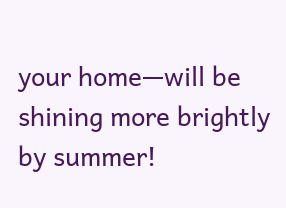your home—will be shining more brightly by summer!